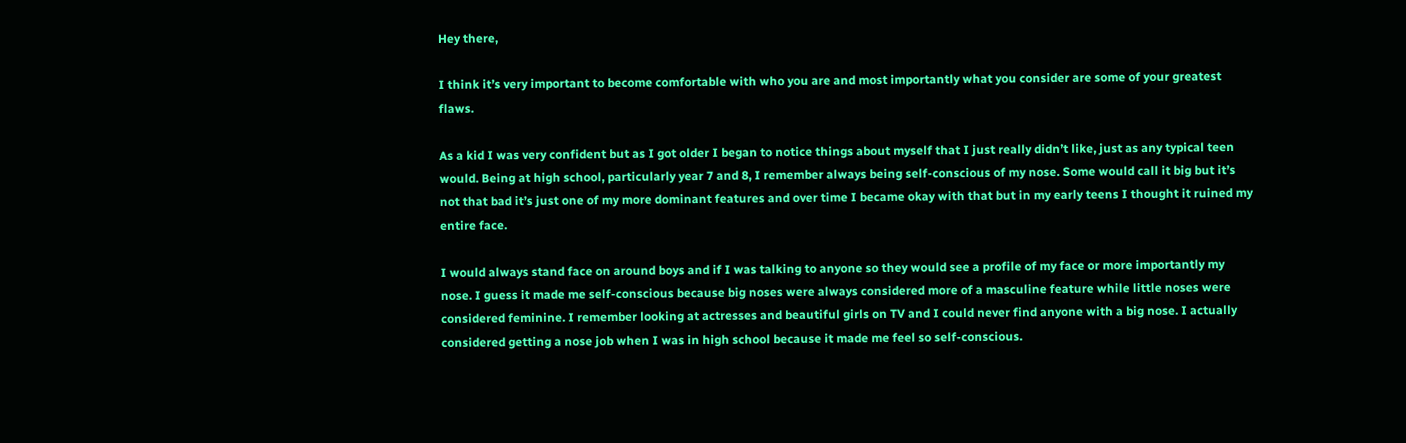Hey there,

I think it’s very important to become comfortable with who you are and most importantly what you consider are some of your greatest flaws.

As a kid I was very confident but as I got older I began to notice things about myself that I just really didn’t like, just as any typical teen would. Being at high school, particularly year 7 and 8, I remember always being self-conscious of my nose. Some would call it big but it’s not that bad it’s just one of my more dominant features and over time I became okay with that but in my early teens I thought it ruined my entire face.

I would always stand face on around boys and if I was talking to anyone so they would see a profile of my face or more importantly my nose. I guess it made me self-conscious because big noses were always considered more of a masculine feature while little noses were considered feminine. I remember looking at actresses and beautiful girls on TV and I could never find anyone with a big nose. I actually considered getting a nose job when I was in high school because it made me feel so self-conscious.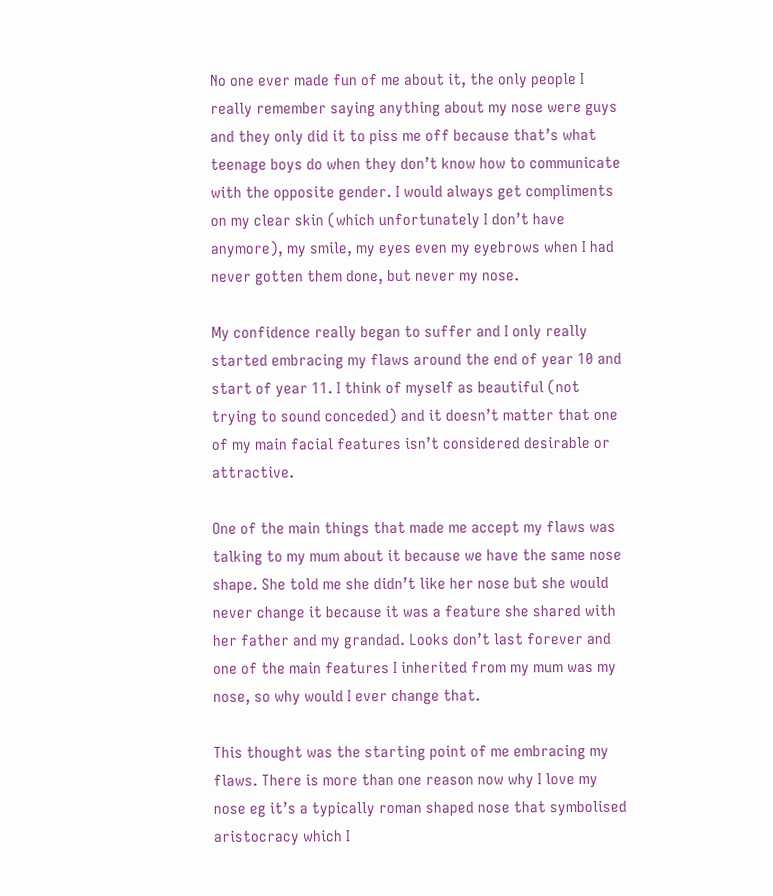No one ever made fun of me about it, the only people I really remember saying anything about my nose were guys and they only did it to piss me off because that’s what teenage boys do when they don’t know how to communicate with the opposite gender. I would always get compliments on my clear skin (which unfortunately I don’t have anymore), my smile, my eyes even my eyebrows when I had never gotten them done, but never my nose.

My confidence really began to suffer and I only really started embracing my flaws around the end of year 10 and start of year 11. I think of myself as beautiful (not trying to sound conceded) and it doesn’t matter that one of my main facial features isn’t considered desirable or attractive.

One of the main things that made me accept my flaws was talking to my mum about it because we have the same nose shape. She told me she didn’t like her nose but she would never change it because it was a feature she shared with her father and my grandad. Looks don’t last forever and one of the main features I inherited from my mum was my nose, so why would I ever change that.

This thought was the starting point of me embracing my flaws. There is more than one reason now why I love my nose eg it’s a typically roman shaped nose that symbolised aristocracy which I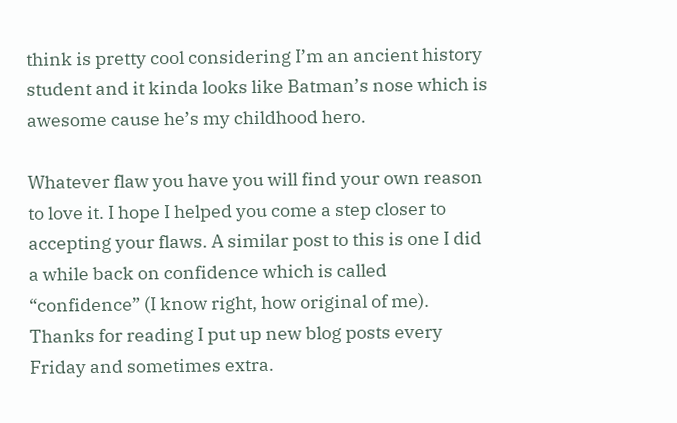think is pretty cool considering I’m an ancient history student and it kinda looks like Batman’s nose which is awesome cause he’s my childhood hero.

Whatever flaw you have you will find your own reason to love it. I hope I helped you come a step closer to accepting your flaws. A similar post to this is one I did a while back on confidence which is called “confidence” (I know right, how original of me). Thanks for reading I put up new blog posts every Friday and sometimes extra.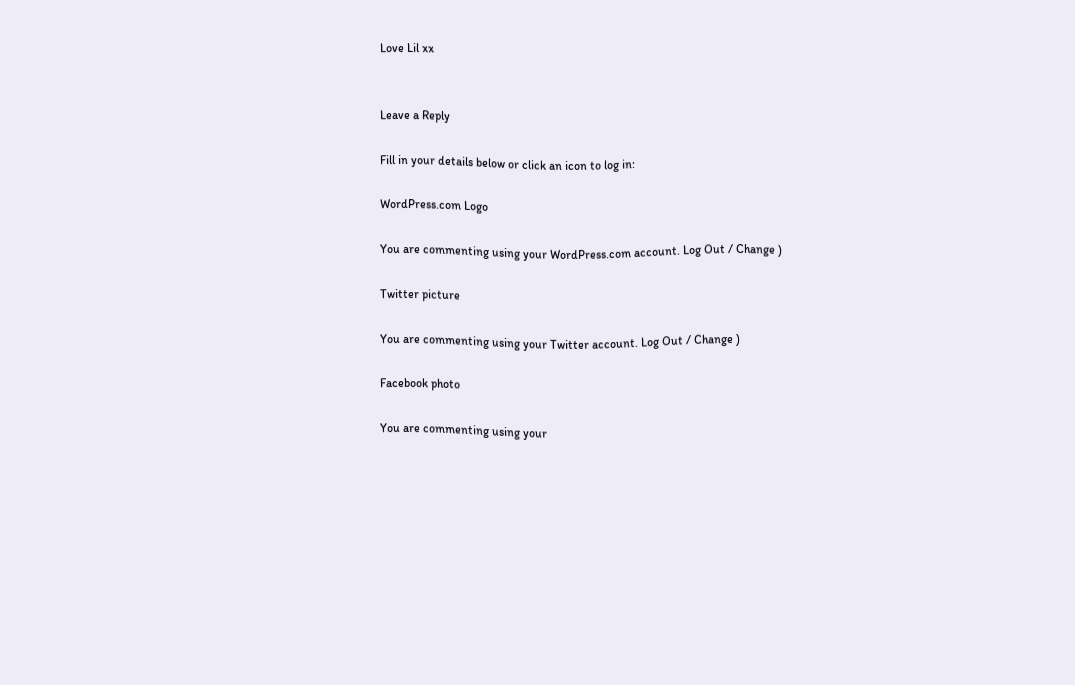Love Lil xx


Leave a Reply

Fill in your details below or click an icon to log in:

WordPress.com Logo

You are commenting using your WordPress.com account. Log Out / Change )

Twitter picture

You are commenting using your Twitter account. Log Out / Change )

Facebook photo

You are commenting using your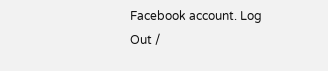Facebook account. Log Out /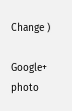Change )

Google+ photo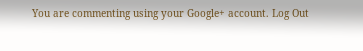You are commenting using your Google+ account. Log Out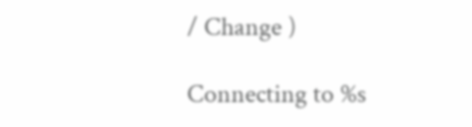/ Change )

Connecting to %s